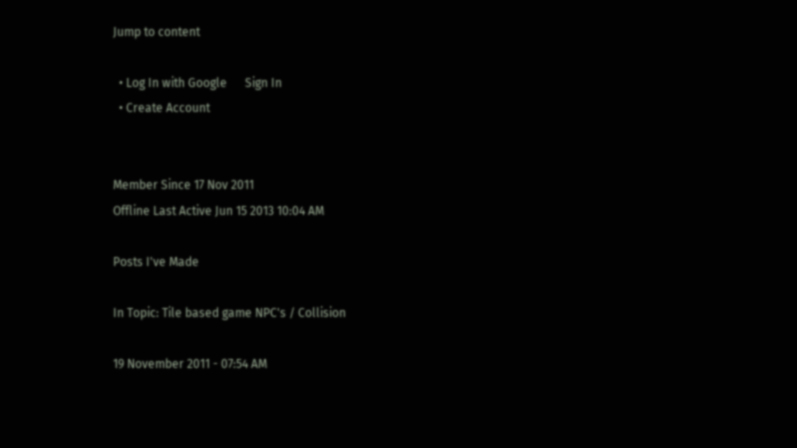Jump to content

  • Log In with Google      Sign In
  • Create Account


Member Since 17 Nov 2011
Offline Last Active Jun 15 2013 10:04 AM

Posts I've Made

In Topic: Tile based game NPC's / Collision

19 November 2011 - 07:54 AM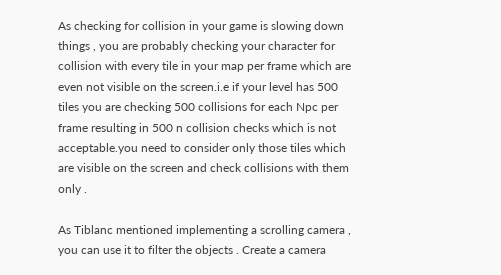As checking for collision in your game is slowing down things , you are probably checking your character for collision with every tile in your map per frame which are even not visible on the screen.i.e if your level has 500 tiles you are checking 500 collisions for each Npc per frame resulting in 500 n collision checks which is not acceptable.you need to consider only those tiles which are visible on the screen and check collisions with them only .

As Tiblanc mentioned implementing a scrolling camera , you can use it to filter the objects . Create a camera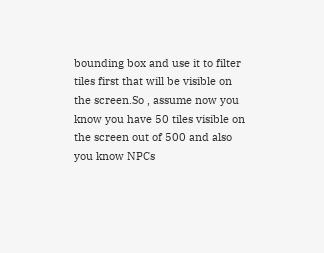bounding box and use it to filter tiles first that will be visible on the screen.So , assume now you know you have 50 tiles visible on the screen out of 500 and also you know NPCs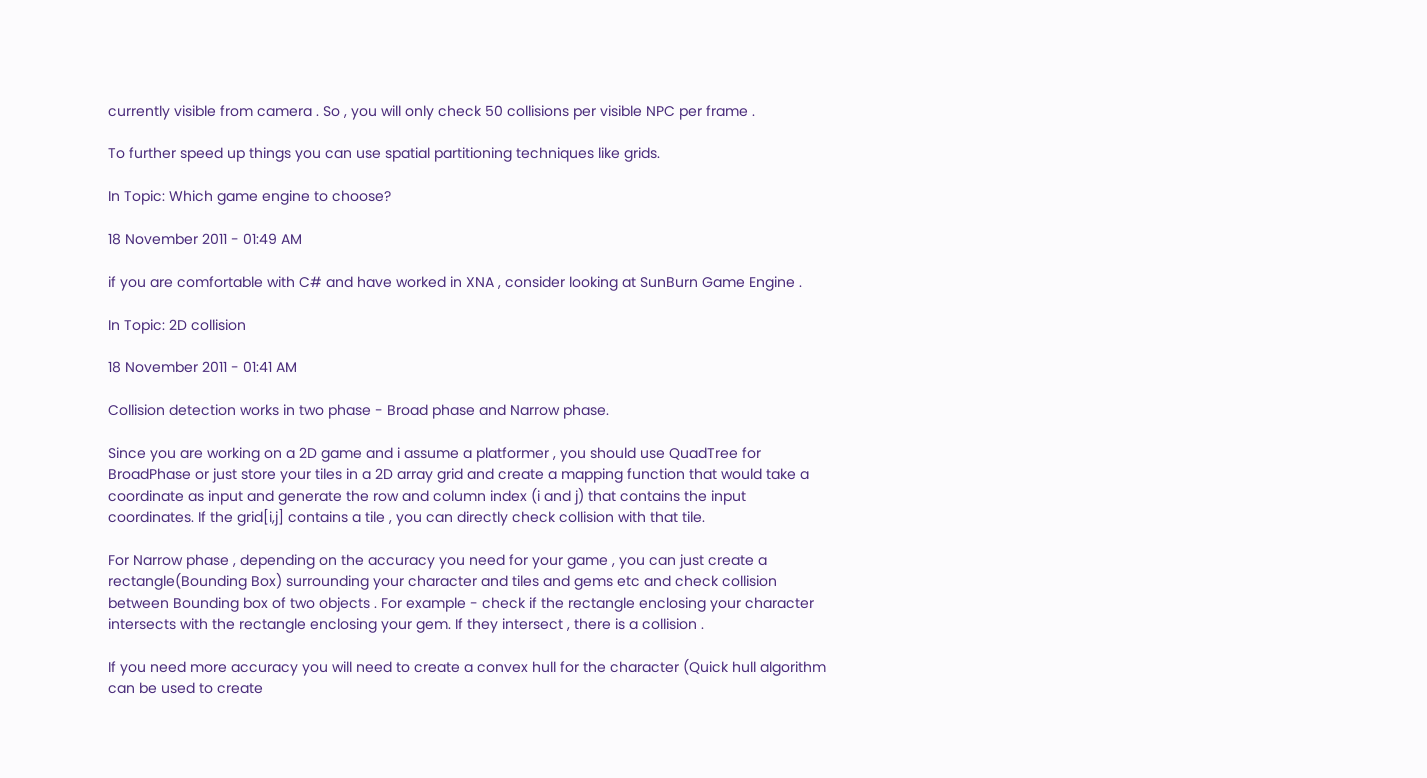currently visible from camera . So , you will only check 50 collisions per visible NPC per frame .

To further speed up things you can use spatial partitioning techniques like grids.

In Topic: Which game engine to choose?

18 November 2011 - 01:49 AM

if you are comfortable with C# and have worked in XNA , consider looking at SunBurn Game Engine .

In Topic: 2D collision

18 November 2011 - 01:41 AM

Collision detection works in two phase - Broad phase and Narrow phase.

Since you are working on a 2D game and i assume a platformer , you should use QuadTree for BroadPhase or just store your tiles in a 2D array grid and create a mapping function that would take a coordinate as input and generate the row and column index (i and j) that contains the input coordinates. If the grid[i,j] contains a tile , you can directly check collision with that tile.

For Narrow phase , depending on the accuracy you need for your game , you can just create a rectangle(Bounding Box) surrounding your character and tiles and gems etc and check collision between Bounding box of two objects . For example - check if the rectangle enclosing your character intersects with the rectangle enclosing your gem. If they intersect , there is a collision .

If you need more accuracy you will need to create a convex hull for the character (Quick hull algorithm can be used to create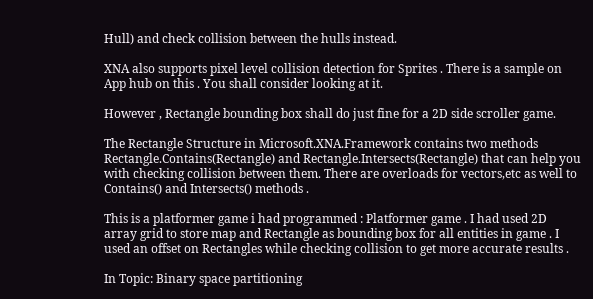Hull) and check collision between the hulls instead.

XNA also supports pixel level collision detection for Sprites . There is a sample on App hub on this . You shall consider looking at it.

However , Rectangle bounding box shall do just fine for a 2D side scroller game.

The Rectangle Structure in Microsoft.XNA.Framework contains two methods Rectangle.Contains(Rectangle) and Rectangle.Intersects(Rectangle) that can help you with checking collision between them. There are overloads for vectors,etc as well to Contains() and Intersects() methods .

This is a platformer game i had programmed : Platformer game . I had used 2D array grid to store map and Rectangle as bounding box for all entities in game . I used an offset on Rectangles while checking collision to get more accurate results .

In Topic: Binary space partitioning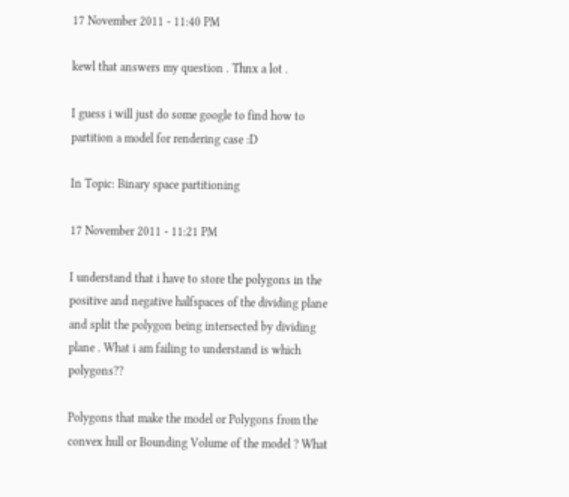17 November 2011 - 11:40 PM

kewl that answers my question . Thnx a lot .

I guess i will just do some google to find how to partition a model for rendering case :D

In Topic: Binary space partitioning

17 November 2011 - 11:21 PM

I understand that i have to store the polygons in the positive and negative halfspaces of the dividing plane and split the polygon being intersected by dividing plane . What i am failing to understand is which polygons??

Polygons that make the model or Polygons from the convex hull or Bounding Volume of the model ? What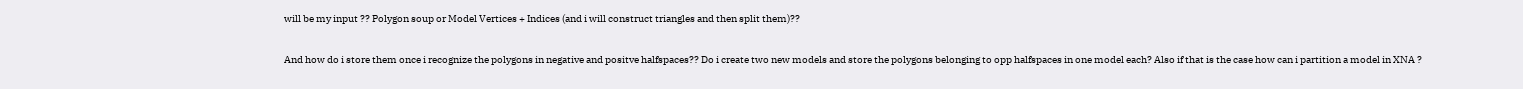will be my input ?? Polygon soup or Model Vertices + Indices (and i will construct triangles and then split them)??

And how do i store them once i recognize the polygons in negative and positve halfspaces?? Do i create two new models and store the polygons belonging to opp halfspaces in one model each? Also if that is the case how can i partition a model in XNA ?